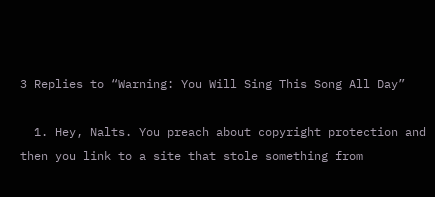3 Replies to “Warning: You Will Sing This Song All Day”

  1. Hey, Nalts. You preach about copyright protection and then you link to a site that stole something from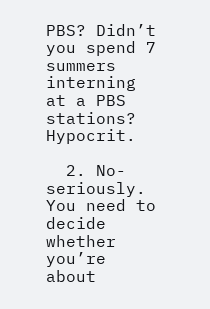PBS? Didn’t you spend 7 summers interning at a PBS stations? Hypocrit.

  2. No- seriously. You need to decide whether you’re about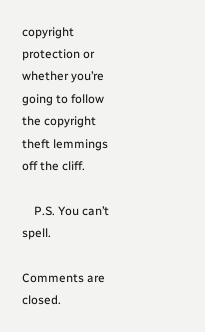copyright protection or whether you’re going to follow the copyright theft lemmings off the cliff.

    P.S. You can’t spell.

Comments are closed.